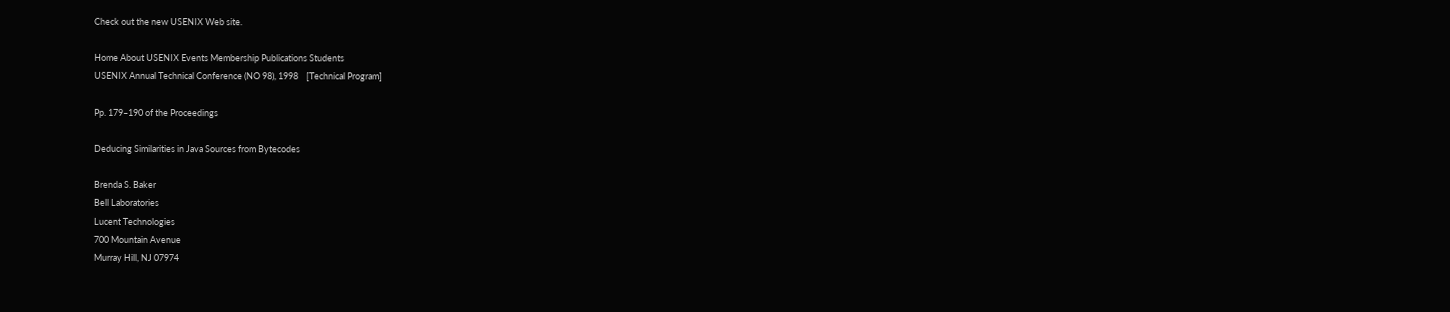Check out the new USENIX Web site.

Home About USENIX Events Membership Publications Students
USENIX Annual Technical Conference (NO 98), 1998    [Technical Program]

Pp. 179–190 of the Proceedings

Deducing Similarities in Java Sources from Bytecodes

Brenda S. Baker
Bell Laboratories
Lucent Technologies
700 Mountain Avenue
Murray Hill, NJ 07974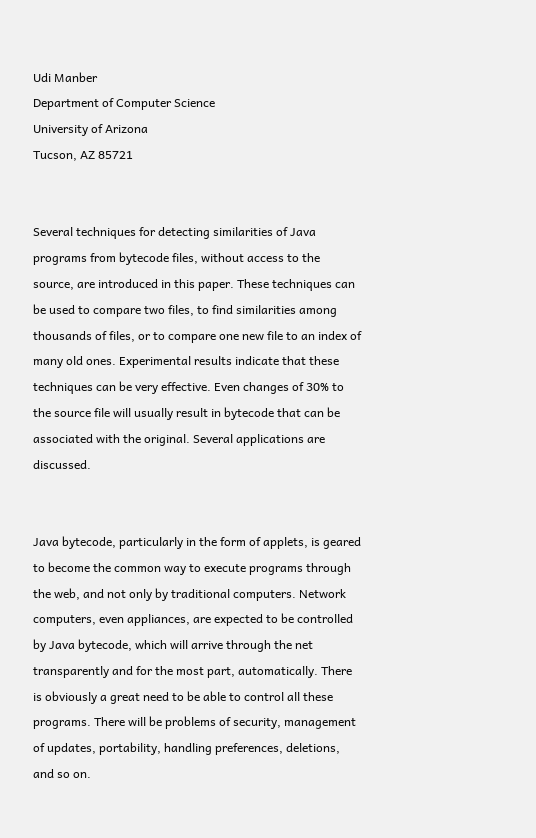Udi Manber
Department of Computer Science
University of Arizona
Tucson, AZ 85721


Several techniques for detecting similarities of Java programs from bytecode files, without access to the source, are introduced in this paper. These techniques can be used to compare two files, to find similarities among thousands of files, or to compare one new file to an index of many old ones. Experimental results indicate that these techniques can be very effective. Even changes of 30% to the source file will usually result in bytecode that can be associated with the original. Several applications are discussed.


Java bytecode, particularly in the form of applets, is geared to become the common way to execute programs through the web, and not only by traditional computers. Network computers, even appliances, are expected to be controlled by Java bytecode, which will arrive through the net transparently and for the most part, automatically. There is obviously a great need to be able to control all these programs. There will be problems of security, management of updates, portability, handling preferences, deletions, and so on.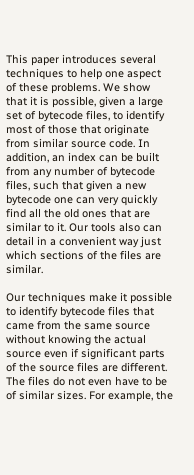This paper introduces several techniques to help one aspect of these problems. We show that it is possible, given a large set of bytecode files, to identify most of those that originate from similar source code. In addition, an index can be built from any number of bytecode files, such that given a new bytecode one can very quickly find all the old ones that are similar to it. Our tools also can detail in a convenient way just which sections of the files are similar.

Our techniques make it possible to identify bytecode files that came from the same source without knowing the actual source even if significant parts of the source files are different. The files do not even have to be of similar sizes. For example, the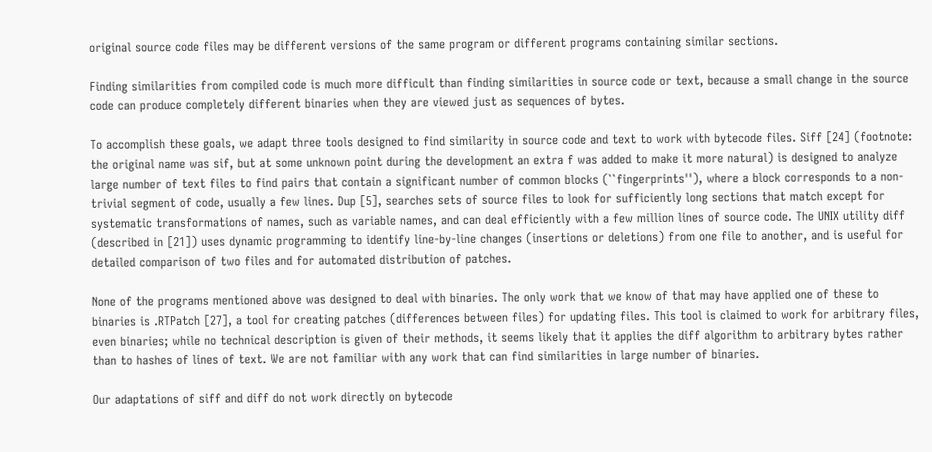original source code files may be different versions of the same program or different programs containing similar sections.

Finding similarities from compiled code is much more difficult than finding similarities in source code or text, because a small change in the source code can produce completely different binaries when they are viewed just as sequences of bytes.

To accomplish these goals, we adapt three tools designed to find similarity in source code and text to work with bytecode files. Siff [24] (footnote: the original name was sif, but at some unknown point during the development an extra f was added to make it more natural) is designed to analyze large number of text files to find pairs that contain a significant number of common blocks (``fingerprints''), where a block corresponds to a non-trivial segment of code, usually a few lines. Dup [5], searches sets of source files to look for sufficiently long sections that match except for systematic transformations of names, such as variable names, and can deal efficiently with a few million lines of source code. The UNIX utility diff (described in [21]) uses dynamic programming to identify line-by-line changes (insertions or deletions) from one file to another, and is useful for detailed comparison of two files and for automated distribution of patches.

None of the programs mentioned above was designed to deal with binaries. The only work that we know of that may have applied one of these to binaries is .RTPatch [27], a tool for creating patches (differences between files) for updating files. This tool is claimed to work for arbitrary files, even binaries; while no technical description is given of their methods, it seems likely that it applies the diff algorithm to arbitrary bytes rather than to hashes of lines of text. We are not familiar with any work that can find similarities in large number of binaries.

Our adaptations of siff and diff do not work directly on bytecode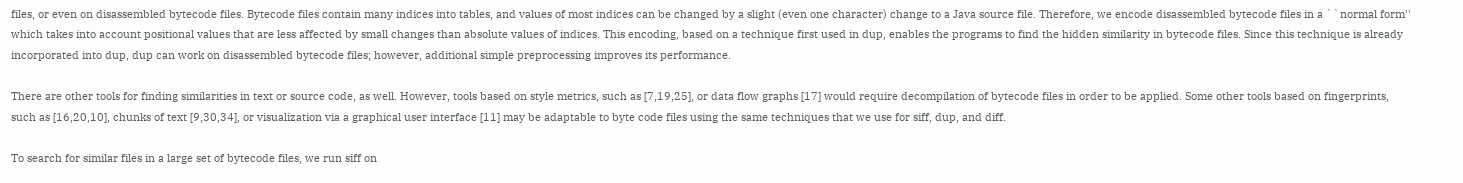files, or even on disassembled bytecode files. Bytecode files contain many indices into tables, and values of most indices can be changed by a slight (even one character) change to a Java source file. Therefore, we encode disassembled bytecode files in a ``normal form'' which takes into account positional values that are less affected by small changes than absolute values of indices. This encoding, based on a technique first used in dup, enables the programs to find the hidden similarity in bytecode files. Since this technique is already incorporated into dup, dup can work on disassembled bytecode files; however, additional simple preprocessing improves its performance.

There are other tools for finding similarities in text or source code, as well. However, tools based on style metrics, such as [7,19,25], or data flow graphs [17] would require decompilation of bytecode files in order to be applied. Some other tools based on fingerprints, such as [16,20,10], chunks of text [9,30,34], or visualization via a graphical user interface [11] may be adaptable to byte code files using the same techniques that we use for siff, dup, and diff.

To search for similar files in a large set of bytecode files, we run siff on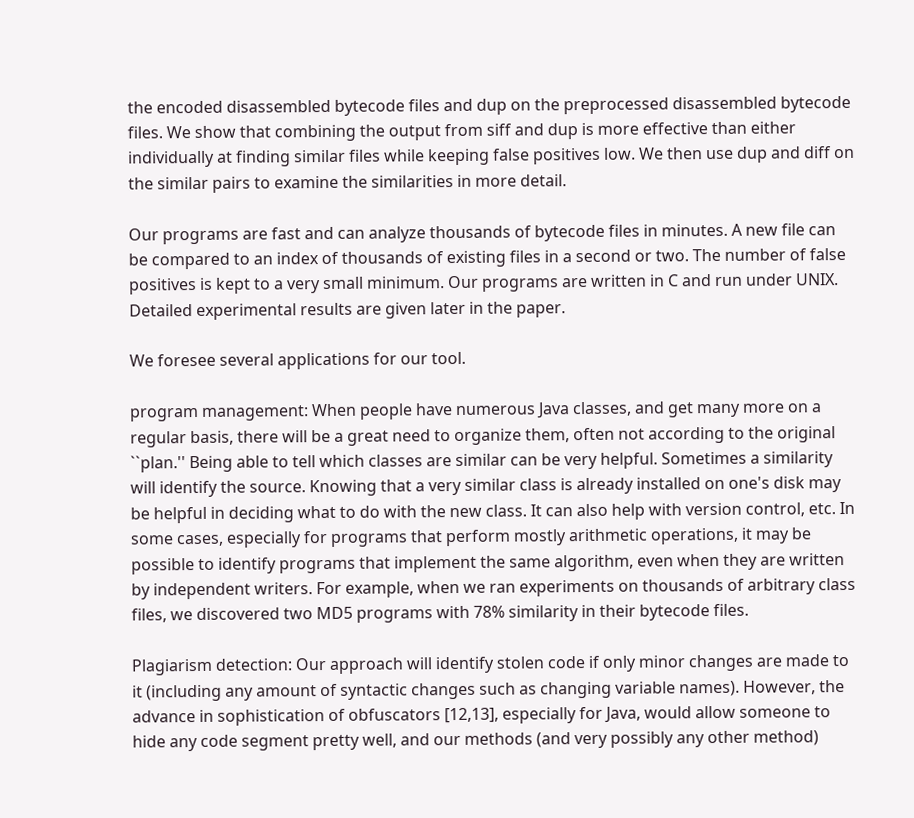the encoded disassembled bytecode files and dup on the preprocessed disassembled bytecode files. We show that combining the output from siff and dup is more effective than either individually at finding similar files while keeping false positives low. We then use dup and diff on the similar pairs to examine the similarities in more detail.

Our programs are fast and can analyze thousands of bytecode files in minutes. A new file can be compared to an index of thousands of existing files in a second or two. The number of false positives is kept to a very small minimum. Our programs are written in C and run under UNIX. Detailed experimental results are given later in the paper.

We foresee several applications for our tool.

program management: When people have numerous Java classes, and get many more on a regular basis, there will be a great need to organize them, often not according to the original ``plan.'' Being able to tell which classes are similar can be very helpful. Sometimes a similarity will identify the source. Knowing that a very similar class is already installed on one's disk may be helpful in deciding what to do with the new class. It can also help with version control, etc. In some cases, especially for programs that perform mostly arithmetic operations, it may be possible to identify programs that implement the same algorithm, even when they are written by independent writers. For example, when we ran experiments on thousands of arbitrary class files, we discovered two MD5 programs with 78% similarity in their bytecode files.

Plagiarism detection: Our approach will identify stolen code if only minor changes are made to it (including any amount of syntactic changes such as changing variable names). However, the advance in sophistication of obfuscators [12,13], especially for Java, would allow someone to hide any code segment pretty well, and our methods (and very possibly any other method)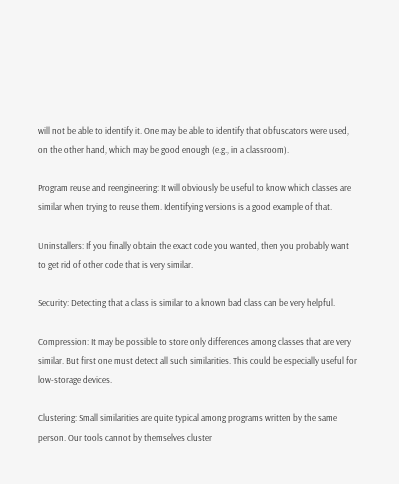will not be able to identify it. One may be able to identify that obfuscators were used, on the other hand, which may be good enough (e.g., in a classroom).

Program reuse and reengineering: It will obviously be useful to know which classes are similar when trying to reuse them. Identifying versions is a good example of that.

Uninstallers: If you finally obtain the exact code you wanted, then you probably want to get rid of other code that is very similar.

Security: Detecting that a class is similar to a known bad class can be very helpful.

Compression: It may be possible to store only differences among classes that are very similar. But first one must detect all such similarities. This could be especially useful for low-storage devices.

Clustering: Small similarities are quite typical among programs written by the same person. Our tools cannot by themselves cluster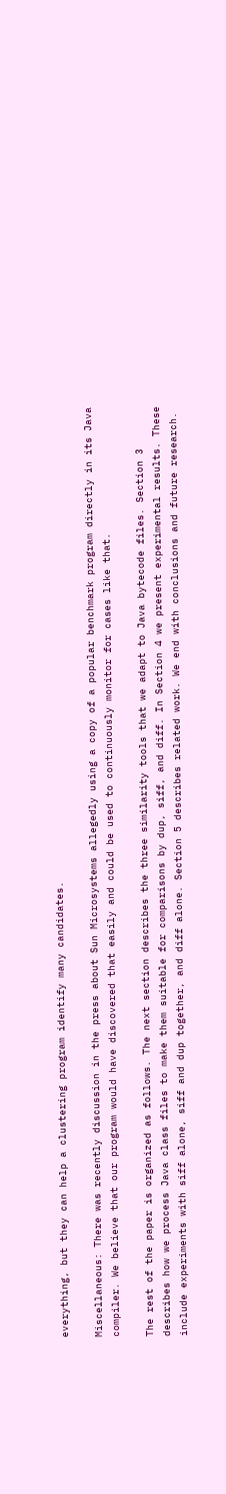everything, but they can help a clustering program identify many candidates.

Miscellaneous: There was recently discussion in the press about Sun Microsystems allegedly using a copy of a popular benchmark program directly in its Java compiler. We believe that our program would have discovered that easily and could be used to continuously monitor for cases like that.

The rest of the paper is organized as follows. The next section describes the three similarity tools that we adapt to Java bytecode files. Section 3 describes how we process Java class files to make them suitable for comparisons by dup, siff, and diff. In Section 4 we present experimental results. These include experiments with siff alone, siff and dup together, and diff alone. Section 5 describes related work. We end with conclusions and future research.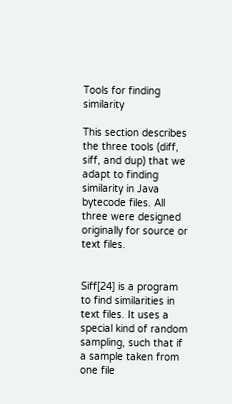Tools for finding similarity

This section describes the three tools (diff, siff, and dup) that we adapt to finding similarity in Java bytecode files. All three were designed originally for source or text files.


Siff[24] is a program to find similarities in text files. It uses a special kind of random sampling, such that if a sample taken from one file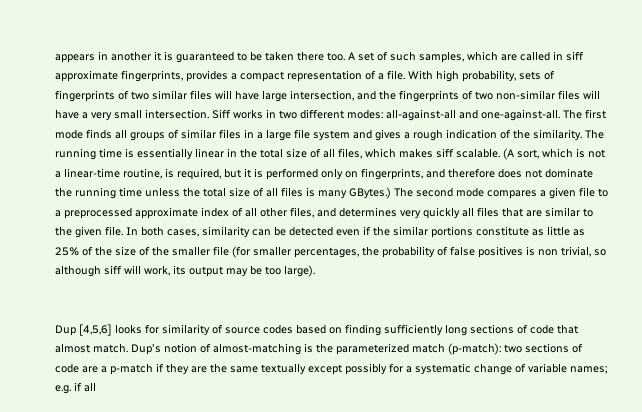appears in another it is guaranteed to be taken there too. A set of such samples, which are called in siff approximate fingerprints, provides a compact representation of a file. With high probability, sets of fingerprints of two similar files will have large intersection, and the fingerprints of two non-similar files will have a very small intersection. Siff works in two different modes: all-against-all and one-against-all. The first mode finds all groups of similar files in a large file system and gives a rough indication of the similarity. The running time is essentially linear in the total size of all files, which makes siff scalable. (A sort, which is not a linear-time routine, is required, but it is performed only on fingerprints, and therefore does not dominate the running time unless the total size of all files is many GBytes.) The second mode compares a given file to a preprocessed approximate index of all other files, and determines very quickly all files that are similar to the given file. In both cases, similarity can be detected even if the similar portions constitute as little as 25% of the size of the smaller file (for smaller percentages, the probability of false positives is non trivial, so although siff will work, its output may be too large).


Dup [4,5,6] looks for similarity of source codes based on finding sufficiently long sections of code that almost match. Dup's notion of almost-matching is the parameterized match (p-match): two sections of code are a p-match if they are the same textually except possibly for a systematic change of variable names; e.g. if all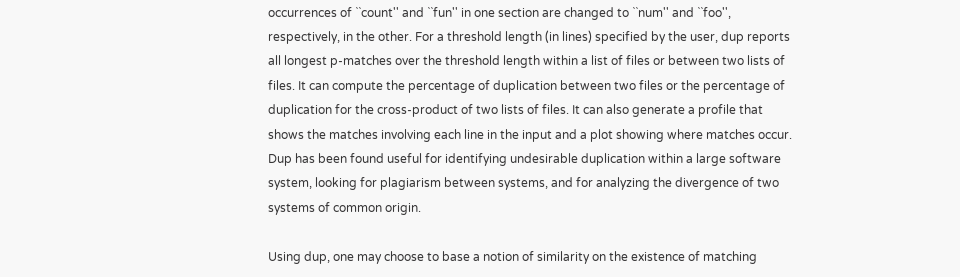occurrences of ``count'' and ``fun'' in one section are changed to ``num'' and ``foo'', respectively, in the other. For a threshold length (in lines) specified by the user, dup reports all longest p-matches over the threshold length within a list of files or between two lists of files. It can compute the percentage of duplication between two files or the percentage of duplication for the cross-product of two lists of files. It can also generate a profile that shows the matches involving each line in the input and a plot showing where matches occur. Dup has been found useful for identifying undesirable duplication within a large software system, looking for plagiarism between systems, and for analyzing the divergence of two systems of common origin.

Using dup, one may choose to base a notion of similarity on the existence of matching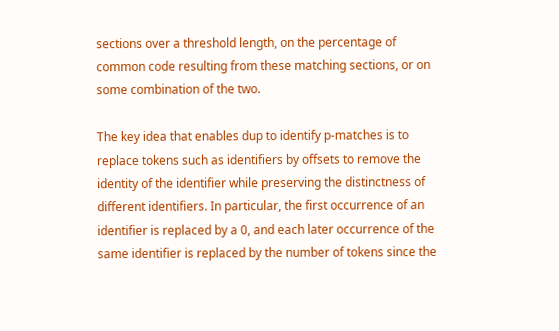sections over a threshold length, on the percentage of common code resulting from these matching sections, or on some combination of the two.

The key idea that enables dup to identify p-matches is to replace tokens such as identifiers by offsets to remove the identity of the identifier while preserving the distinctness of different identifiers. In particular, the first occurrence of an identifier is replaced by a 0, and each later occurrence of the same identifier is replaced by the number of tokens since the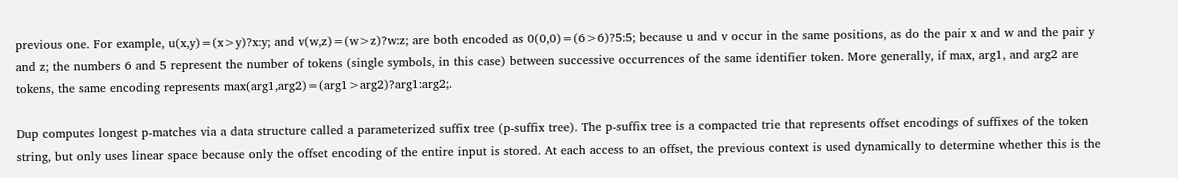previous one. For example, u(x,y)=(x>y)?x:y; and v(w,z)=(w>z)?w:z; are both encoded as 0(0,0)=(6>6)?5:5; because u and v occur in the same positions, as do the pair x and w and the pair y and z; the numbers 6 and 5 represent the number of tokens (single symbols, in this case) between successive occurrences of the same identifier token. More generally, if max, arg1, and arg2 are tokens, the same encoding represents max(arg1,arg2)=(arg1>arg2)?arg1:arg2;.

Dup computes longest p-matches via a data structure called a parameterized suffix tree (p-suffix tree). The p-suffix tree is a compacted trie that represents offset encodings of suffixes of the token string, but only uses linear space because only the offset encoding of the entire input is stored. At each access to an offset, the previous context is used dynamically to determine whether this is the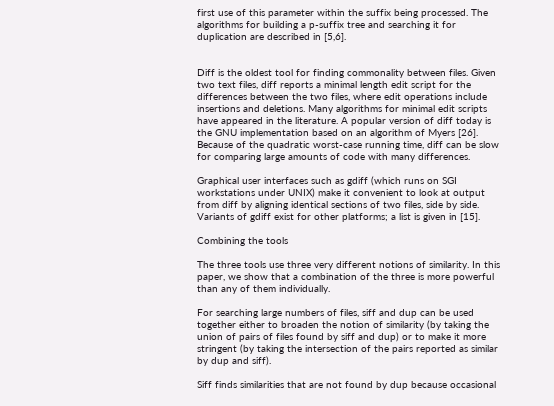first use of this parameter within the suffix being processed. The algorithms for building a p-suffix tree and searching it for duplication are described in [5,6].


Diff is the oldest tool for finding commonality between files. Given two text files, diff reports a minimal length edit script for the differences between the two files, where edit operations include insertions and deletions. Many algorithms for minimal edit scripts have appeared in the literature. A popular version of diff today is the GNU implementation based on an algorithm of Myers [26]. Because of the quadratic worst-case running time, diff can be slow for comparing large amounts of code with many differences.

Graphical user interfaces such as gdiff (which runs on SGI workstations under UNIX) make it convenient to look at output from diff by aligning identical sections of two files, side by side. Variants of gdiff exist for other platforms; a list is given in [15].

Combining the tools

The three tools use three very different notions of similarity. In this paper, we show that a combination of the three is more powerful than any of them individually.

For searching large numbers of files, siff and dup can be used together either to broaden the notion of similarity (by taking the union of pairs of files found by siff and dup) or to make it more stringent (by taking the intersection of the pairs reported as similar by dup and siff).

Siff finds similarities that are not found by dup because occasional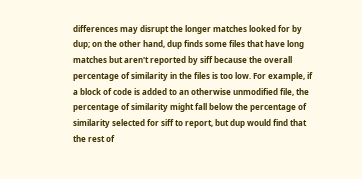differences may disrupt the longer matches looked for by dup; on the other hand, dup finds some files that have long matches but aren't reported by siff because the overall percentage of similarity in the files is too low. For example, if a block of code is added to an otherwise unmodified file, the percentage of similarity might fall below the percentage of similarity selected for siff to report, but dup would find that the rest of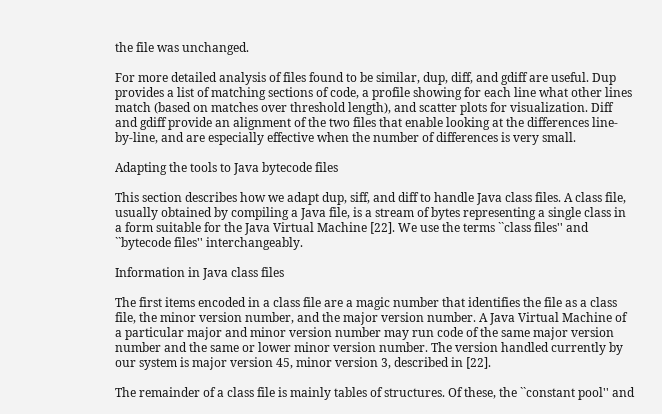the file was unchanged.

For more detailed analysis of files found to be similar, dup, diff, and gdiff are useful. Dup provides a list of matching sections of code, a profile showing for each line what other lines match (based on matches over threshold length), and scatter plots for visualization. Diff and gdiff provide an alignment of the two files that enable looking at the differences line-by-line, and are especially effective when the number of differences is very small.

Adapting the tools to Java bytecode files

This section describes how we adapt dup, siff, and diff to handle Java class files. A class file, usually obtained by compiling a Java file, is a stream of bytes representing a single class in a form suitable for the Java Virtual Machine [22]. We use the terms ``class files'' and ``bytecode files'' interchangeably.

Information in Java class files

The first items encoded in a class file are a magic number that identifies the file as a class file, the minor version number, and the major version number. A Java Virtual Machine of a particular major and minor version number may run code of the same major version number and the same or lower minor version number. The version handled currently by our system is major version 45, minor version 3, described in [22].

The remainder of a class file is mainly tables of structures. Of these, the ``constant pool'' and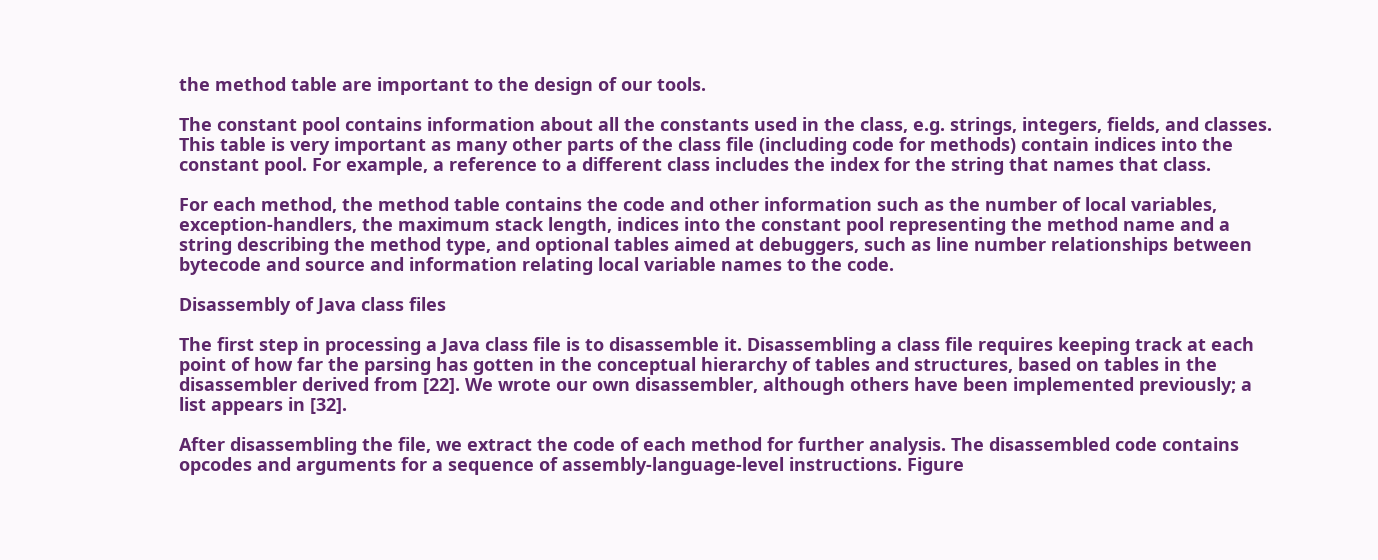the method table are important to the design of our tools.

The constant pool contains information about all the constants used in the class, e.g. strings, integers, fields, and classes. This table is very important as many other parts of the class file (including code for methods) contain indices into the constant pool. For example, a reference to a different class includes the index for the string that names that class.

For each method, the method table contains the code and other information such as the number of local variables, exception-handlers, the maximum stack length, indices into the constant pool representing the method name and a string describing the method type, and optional tables aimed at debuggers, such as line number relationships between bytecode and source and information relating local variable names to the code.

Disassembly of Java class files

The first step in processing a Java class file is to disassemble it. Disassembling a class file requires keeping track at each point of how far the parsing has gotten in the conceptual hierarchy of tables and structures, based on tables in the disassembler derived from [22]. We wrote our own disassembler, although others have been implemented previously; a list appears in [32].

After disassembling the file, we extract the code of each method for further analysis. The disassembled code contains opcodes and arguments for a sequence of assembly-language-level instructions. Figure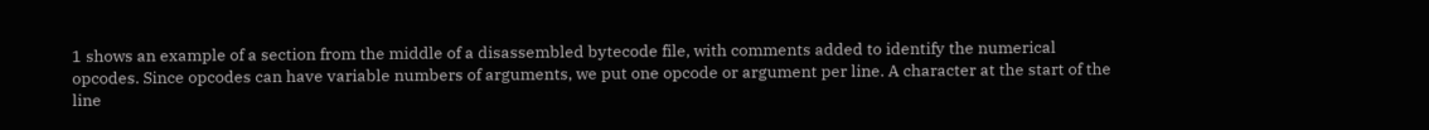1 shows an example of a section from the middle of a disassembled bytecode file, with comments added to identify the numerical opcodes. Since opcodes can have variable numbers of arguments, we put one opcode or argument per line. A character at the start of the line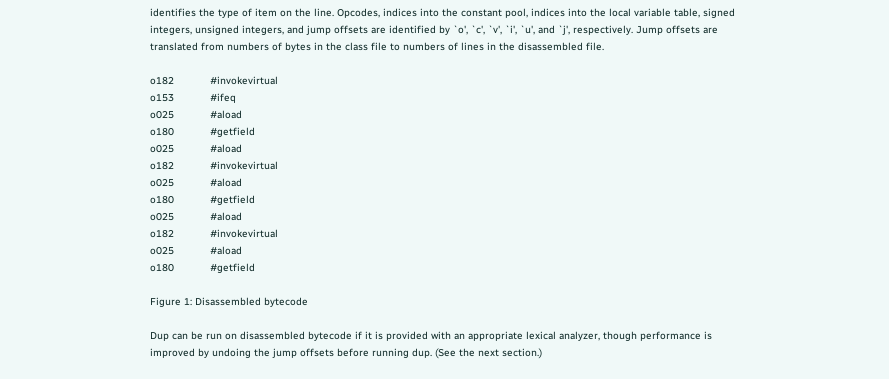identifies the type of item on the line. Opcodes, indices into the constant pool, indices into the local variable table, signed integers, unsigned integers, and jump offsets are identified by `o', `c', `v', `i', `u', and `j', respectively. Jump offsets are translated from numbers of bytes in the class file to numbers of lines in the disassembled file.

o182            #invokevirtual
o153            #ifeq
o025            #aload
o180            #getfield
o025            #aload
o182            #invokevirtual
o025            #aload
o180            #getfield
o025            #aload
o182            #invokevirtual
o025            #aload
o180            #getfield

Figure 1: Disassembled bytecode

Dup can be run on disassembled bytecode if it is provided with an appropriate lexical analyzer, though performance is improved by undoing the jump offsets before running dup. (See the next section.)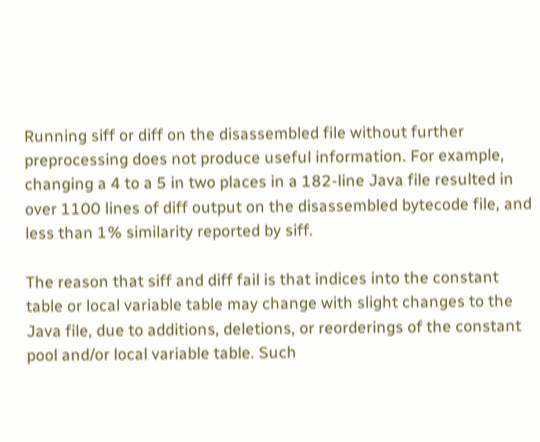Running siff or diff on the disassembled file without further preprocessing does not produce useful information. For example, changing a 4 to a 5 in two places in a 182-line Java file resulted in over 1100 lines of diff output on the disassembled bytecode file, and less than 1% similarity reported by siff.

The reason that siff and diff fail is that indices into the constant table or local variable table may change with slight changes to the Java file, due to additions, deletions, or reorderings of the constant pool and/or local variable table. Such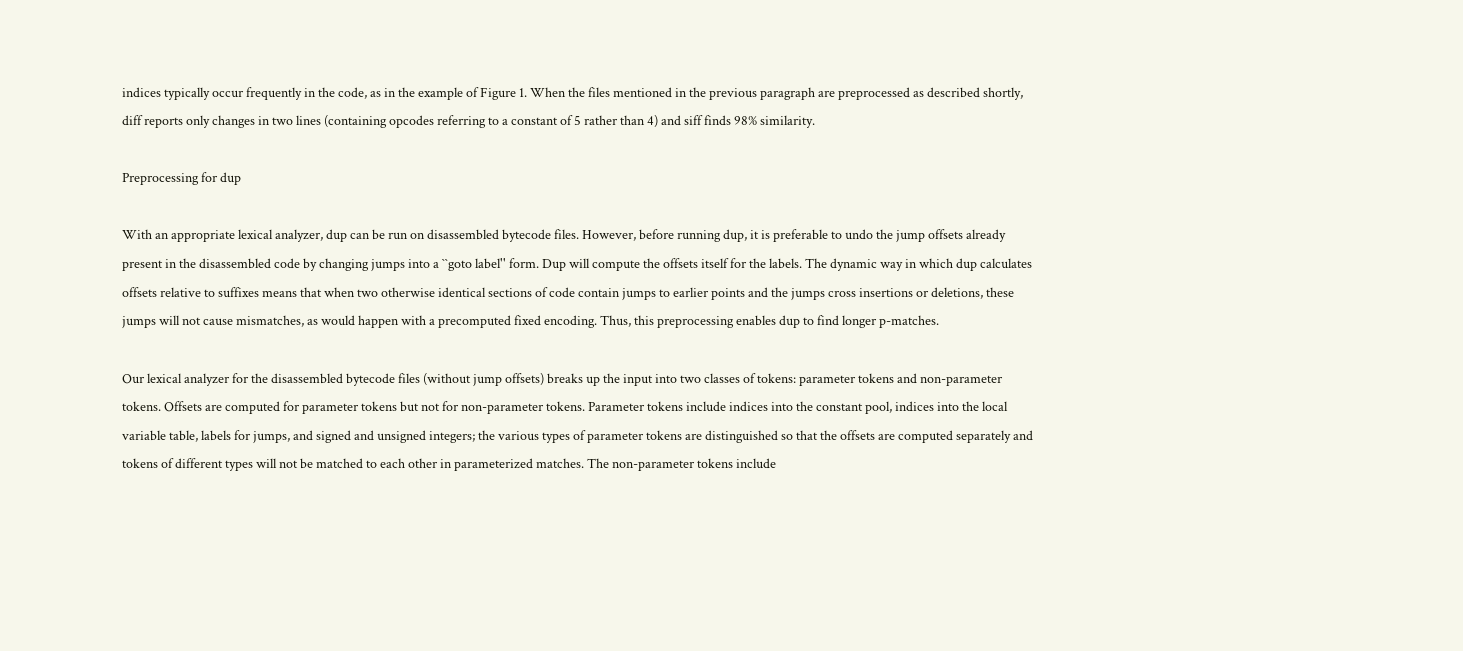indices typically occur frequently in the code, as in the example of Figure 1. When the files mentioned in the previous paragraph are preprocessed as described shortly, diff reports only changes in two lines (containing opcodes referring to a constant of 5 rather than 4) and siff finds 98% similarity.

Preprocessing for dup

With an appropriate lexical analyzer, dup can be run on disassembled bytecode files. However, before running dup, it is preferable to undo the jump offsets already present in the disassembled code by changing jumps into a ``goto label'' form. Dup will compute the offsets itself for the labels. The dynamic way in which dup calculates offsets relative to suffixes means that when two otherwise identical sections of code contain jumps to earlier points and the jumps cross insertions or deletions, these jumps will not cause mismatches, as would happen with a precomputed fixed encoding. Thus, this preprocessing enables dup to find longer p-matches.

Our lexical analyzer for the disassembled bytecode files (without jump offsets) breaks up the input into two classes of tokens: parameter tokens and non-parameter tokens. Offsets are computed for parameter tokens but not for non-parameter tokens. Parameter tokens include indices into the constant pool, indices into the local variable table, labels for jumps, and signed and unsigned integers; the various types of parameter tokens are distinguished so that the offsets are computed separately and tokens of different types will not be matched to each other in parameterized matches. The non-parameter tokens include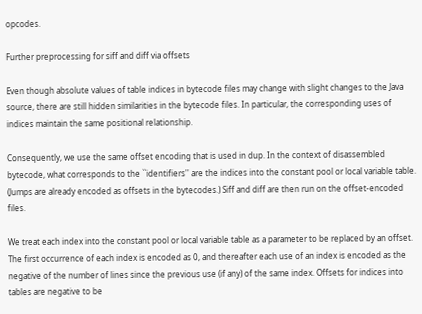opcodes.

Further preprocessing for siff and diff via offsets

Even though absolute values of table indices in bytecode files may change with slight changes to the Java source, there are still hidden similarities in the bytecode files. In particular, the corresponding uses of indices maintain the same positional relationship.

Consequently, we use the same offset encoding that is used in dup. In the context of disassembled bytecode, what corresponds to the ``identifiers'' are the indices into the constant pool or local variable table. (Jumps are already encoded as offsets in the bytecodes.) Siff and diff are then run on the offset-encoded files.

We treat each index into the constant pool or local variable table as a parameter to be replaced by an offset. The first occurrence of each index is encoded as 0, and thereafter each use of an index is encoded as the negative of the number of lines since the previous use (if any) of the same index. Offsets for indices into tables are negative to be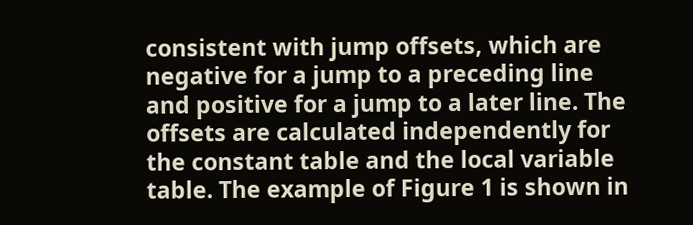consistent with jump offsets, which are negative for a jump to a preceding line and positive for a jump to a later line. The offsets are calculated independently for the constant table and the local variable table. The example of Figure 1 is shown in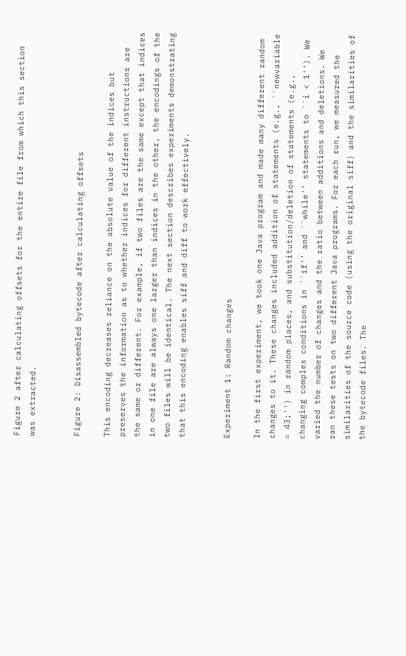Figure 2 after calculating offsets for the entire file from which this section was extracted.


Figure 2: Disassembled bytecode after calculating offsets

This encoding decreases reliance on the absolute value of the indices but preserves the information as to whether indices for different instructions are the same or different. For example, if two files are the same except that indices in one file are always one larger than indices in the other, the encodings of the two files will be identical. The next section describes experiments demonstrating that this encoding enables siff and diff to work effectively.


Experiment 1: Random changes

In the first experiment, we took one Java program and made many different random changes to it. These changes included addition of statements (e.g., ``newvariable = 43;'') in random places, and substitution/deletion of statements (e.g., changing complex conditions in ``if'' and ``while'' statements to ``i < 1''). We varied the number of changes and the ratio between additions and deletions. We ran these tests on two different Java programs. For each run, we measured the similarities of the source code (using the original siff) and the similarities of the bytecode files. The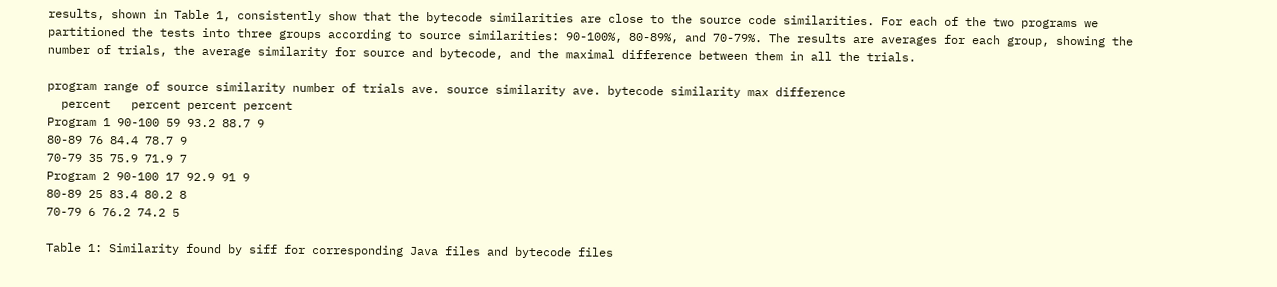results, shown in Table 1, consistently show that the bytecode similarities are close to the source code similarities. For each of the two programs we partitioned the tests into three groups according to source similarities: 90-100%, 80-89%, and 70-79%. The results are averages for each group, showing the number of trials, the average similarity for source and bytecode, and the maximal difference between them in all the trials.

program range of source similarity number of trials ave. source similarity ave. bytecode similarity max difference
  percent   percent percent percent
Program 1 90-100 59 93.2 88.7 9
80-89 76 84.4 78.7 9
70-79 35 75.9 71.9 7
Program 2 90-100 17 92.9 91 9
80-89 25 83.4 80.2 8
70-79 6 76.2 74.2 5

Table 1: Similarity found by siff for corresponding Java files and bytecode files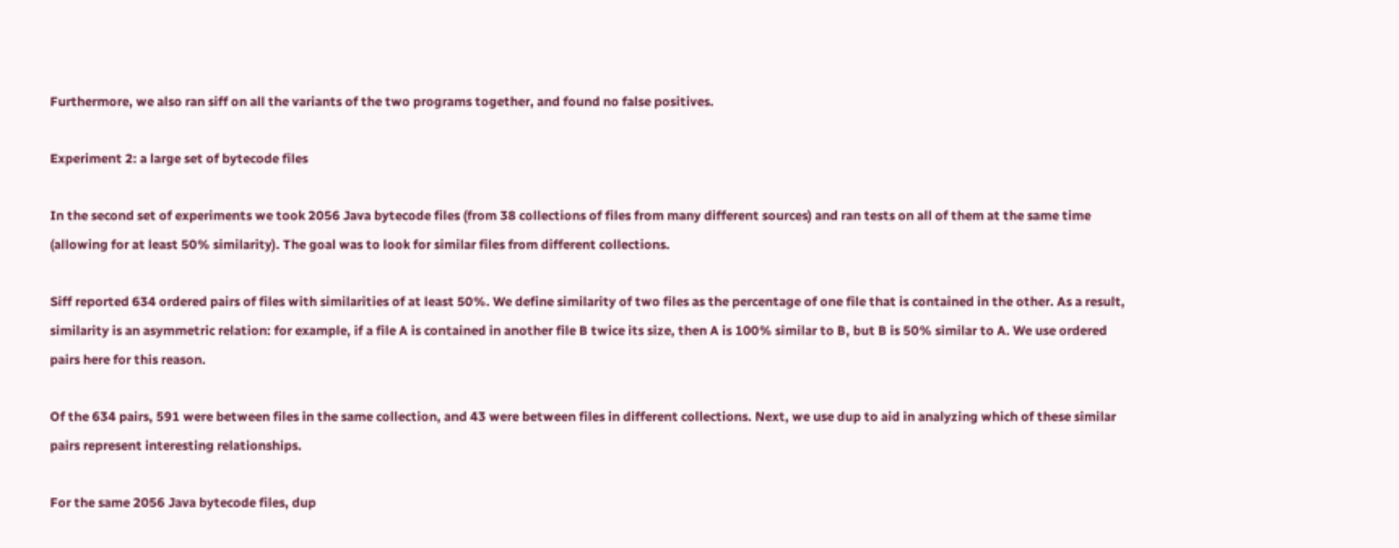Furthermore, we also ran siff on all the variants of the two programs together, and found no false positives.

Experiment 2: a large set of bytecode files

In the second set of experiments we took 2056 Java bytecode files (from 38 collections of files from many different sources) and ran tests on all of them at the same time (allowing for at least 50% similarity). The goal was to look for similar files from different collections.

Siff reported 634 ordered pairs of files with similarities of at least 50%. We define similarity of two files as the percentage of one file that is contained in the other. As a result, similarity is an asymmetric relation: for example, if a file A is contained in another file B twice its size, then A is 100% similar to B, but B is 50% similar to A. We use ordered pairs here for this reason.

Of the 634 pairs, 591 were between files in the same collection, and 43 were between files in different collections. Next, we use dup to aid in analyzing which of these similar pairs represent interesting relationships.

For the same 2056 Java bytecode files, dup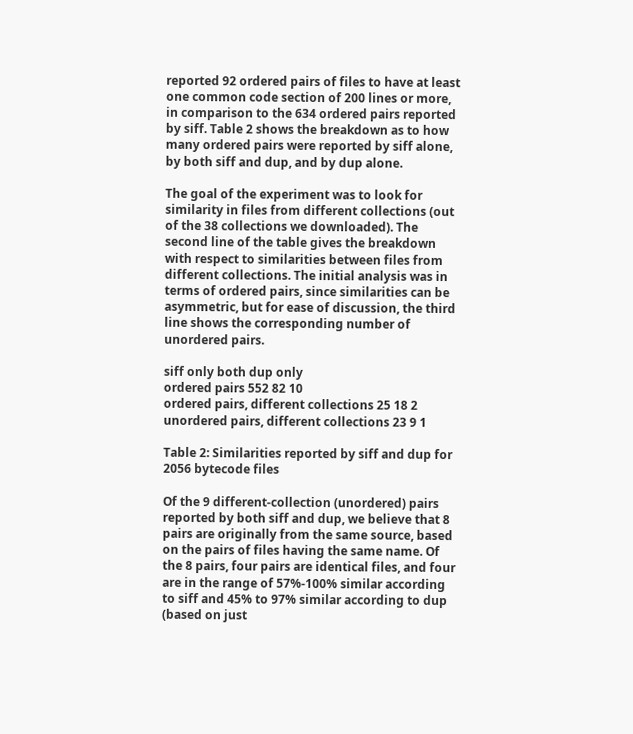reported 92 ordered pairs of files to have at least one common code section of 200 lines or more, in comparison to the 634 ordered pairs reported by siff. Table 2 shows the breakdown as to how many ordered pairs were reported by siff alone, by both siff and dup, and by dup alone.

The goal of the experiment was to look for similarity in files from different collections (out of the 38 collections we downloaded). The second line of the table gives the breakdown with respect to similarities between files from different collections. The initial analysis was in terms of ordered pairs, since similarities can be asymmetric, but for ease of discussion, the third line shows the corresponding number of unordered pairs.

siff only both dup only
ordered pairs 552 82 10
ordered pairs, different collections 25 18 2
unordered pairs, different collections 23 9 1

Table 2: Similarities reported by siff and dup for 2056 bytecode files

Of the 9 different-collection (unordered) pairs reported by both siff and dup, we believe that 8 pairs are originally from the same source, based on the pairs of files having the same name. Of the 8 pairs, four pairs are identical files, and four are in the range of 57%-100% similar according to siff and 45% to 97% similar according to dup (based on just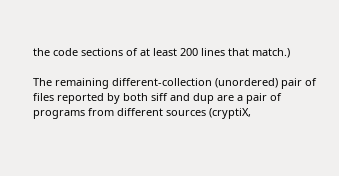the code sections of at least 200 lines that match.)

The remaining different-collection (unordered) pair of files reported by both siff and dup are a pair of programs from different sources (cryptiX,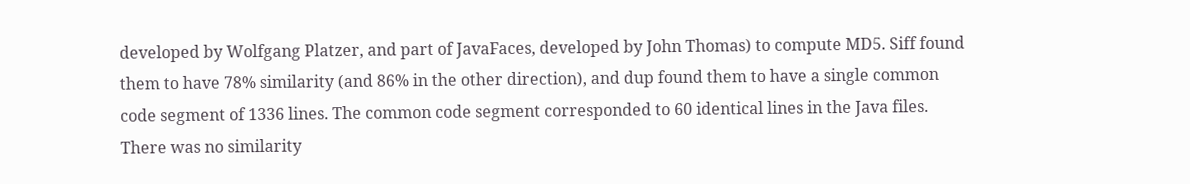developed by Wolfgang Platzer, and part of JavaFaces, developed by John Thomas) to compute MD5. Siff found them to have 78% similarity (and 86% in the other direction), and dup found them to have a single common code segment of 1336 lines. The common code segment corresponded to 60 identical lines in the Java files. There was no similarity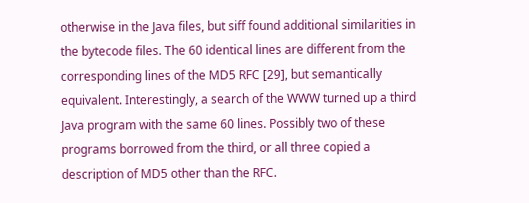otherwise in the Java files, but siff found additional similarities in the bytecode files. The 60 identical lines are different from the corresponding lines of the MD5 RFC [29], but semantically equivalent. Interestingly, a search of the WWW turned up a third Java program with the same 60 lines. Possibly two of these programs borrowed from the third, or all three copied a description of MD5 other than the RFC.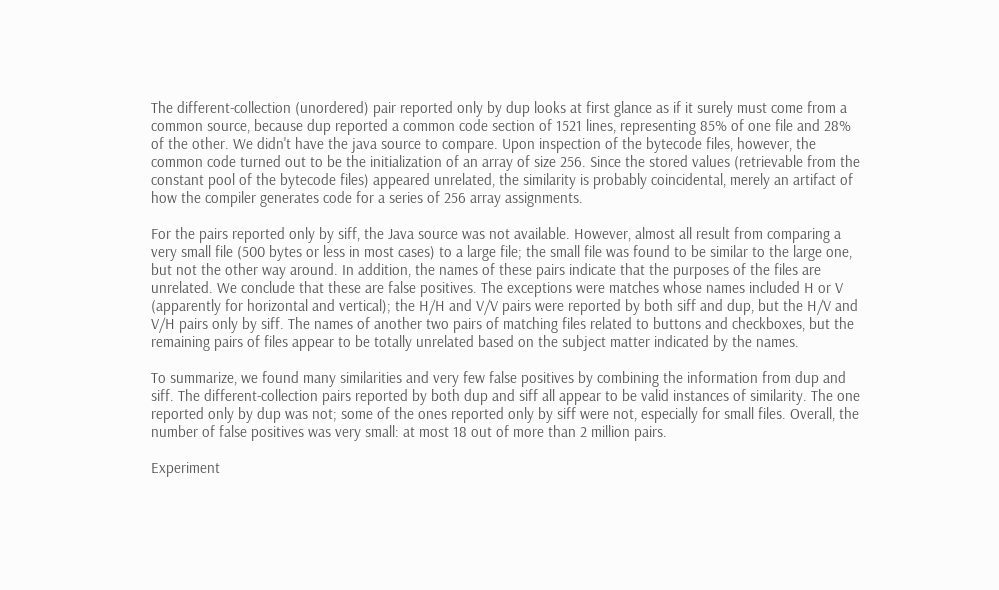The different-collection (unordered) pair reported only by dup looks at first glance as if it surely must come from a common source, because dup reported a common code section of 1521 lines, representing 85% of one file and 28% of the other. We didn't have the java source to compare. Upon inspection of the bytecode files, however, the common code turned out to be the initialization of an array of size 256. Since the stored values (retrievable from the constant pool of the bytecode files) appeared unrelated, the similarity is probably coincidental, merely an artifact of how the compiler generates code for a series of 256 array assignments.

For the pairs reported only by siff, the Java source was not available. However, almost all result from comparing a very small file (500 bytes or less in most cases) to a large file; the small file was found to be similar to the large one, but not the other way around. In addition, the names of these pairs indicate that the purposes of the files are unrelated. We conclude that these are false positives. The exceptions were matches whose names included H or V (apparently for horizontal and vertical); the H/H and V/V pairs were reported by both siff and dup, but the H/V and V/H pairs only by siff. The names of another two pairs of matching files related to buttons and checkboxes, but the remaining pairs of files appear to be totally unrelated based on the subject matter indicated by the names.

To summarize, we found many similarities and very few false positives by combining the information from dup and siff. The different-collection pairs reported by both dup and siff all appear to be valid instances of similarity. The one reported only by dup was not; some of the ones reported only by siff were not, especially for small files. Overall, the number of false positives was very small: at most 18 out of more than 2 million pairs.

Experiment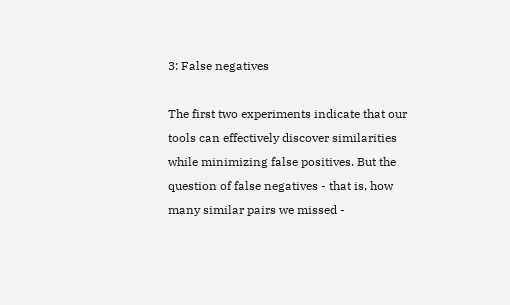3: False negatives

The first two experiments indicate that our tools can effectively discover similarities while minimizing false positives. But the question of false negatives - that is, how many similar pairs we missed -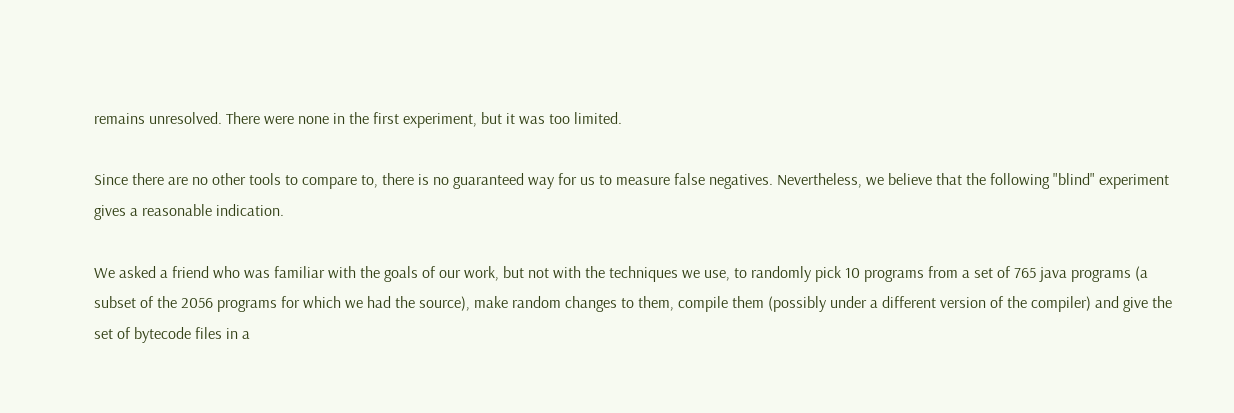remains unresolved. There were none in the first experiment, but it was too limited.

Since there are no other tools to compare to, there is no guaranteed way for us to measure false negatives. Nevertheless, we believe that the following "blind" experiment gives a reasonable indication.

We asked a friend who was familiar with the goals of our work, but not with the techniques we use, to randomly pick 10 programs from a set of 765 java programs (a subset of the 2056 programs for which we had the source), make random changes to them, compile them (possibly under a different version of the compiler) and give the set of bytecode files in a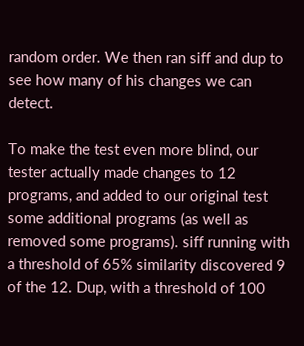random order. We then ran siff and dup to see how many of his changes we can detect.

To make the test even more blind, our tester actually made changes to 12 programs, and added to our original test some additional programs (as well as removed some programs). siff running with a threshold of 65% similarity discovered 9 of the 12. Dup, with a threshold of 100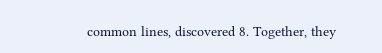common lines, discovered 8. Together, they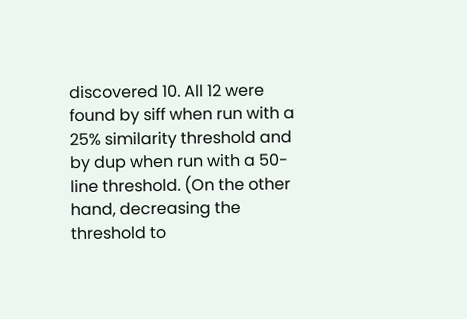discovered 10. All 12 were found by siff when run with a 25% similarity threshold and by dup when run with a 50-line threshold. (On the other hand, decreasing the threshold to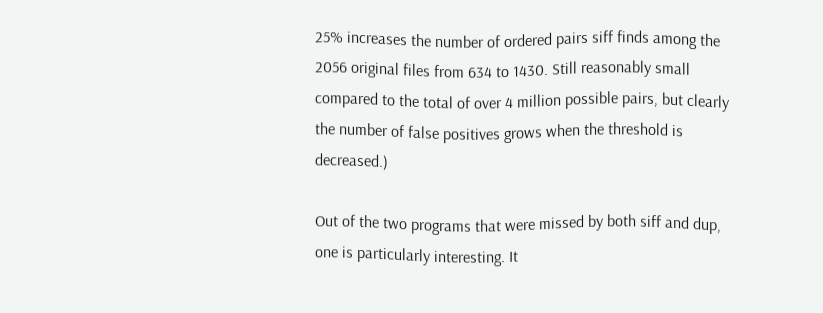25% increases the number of ordered pairs siff finds among the 2056 original files from 634 to 1430. Still reasonably small compared to the total of over 4 million possible pairs, but clearly the number of false positives grows when the threshold is decreased.)

Out of the two programs that were missed by both siff and dup, one is particularly interesting. It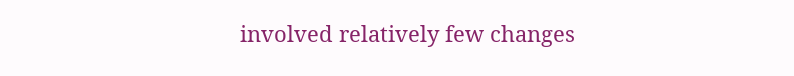involved relatively few changes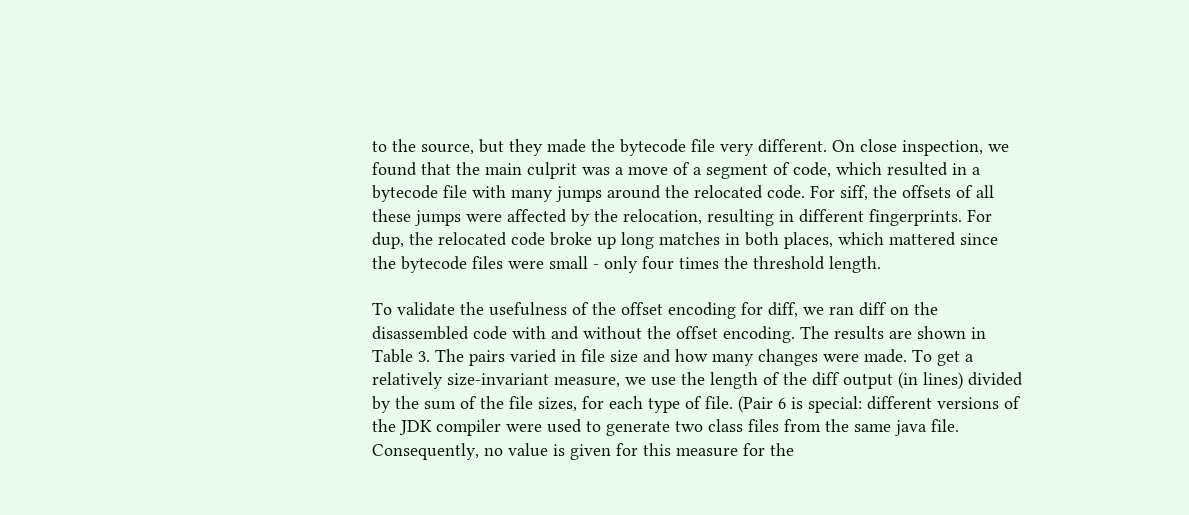to the source, but they made the bytecode file very different. On close inspection, we found that the main culprit was a move of a segment of code, which resulted in a bytecode file with many jumps around the relocated code. For siff, the offsets of all these jumps were affected by the relocation, resulting in different fingerprints. For dup, the relocated code broke up long matches in both places, which mattered since the bytecode files were small - only four times the threshold length.

To validate the usefulness of the offset encoding for diff, we ran diff on the disassembled code with and without the offset encoding. The results are shown in Table 3. The pairs varied in file size and how many changes were made. To get a relatively size-invariant measure, we use the length of the diff output (in lines) divided by the sum of the file sizes, for each type of file. (Pair 6 is special: different versions of the JDK compiler were used to generate two class files from the same java file. Consequently, no value is given for this measure for the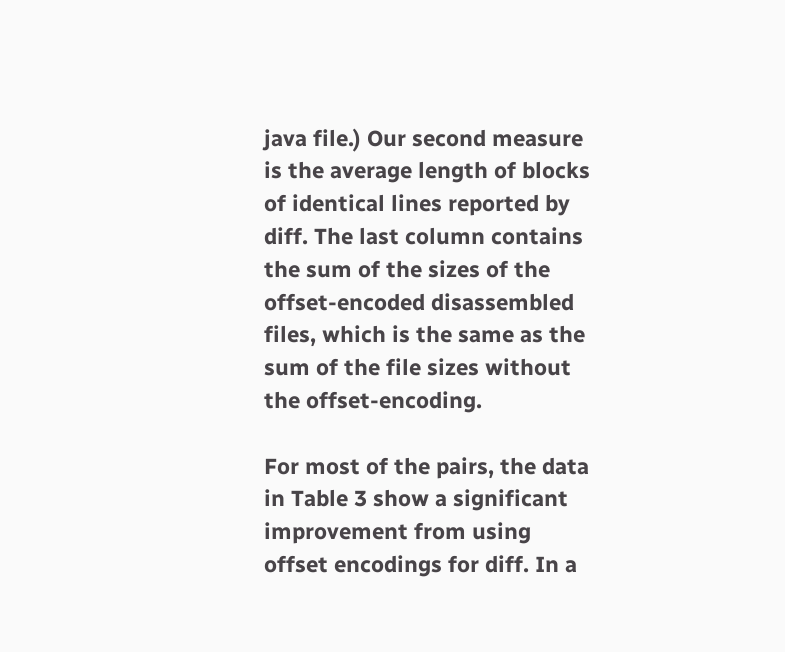java file.) Our second measure is the average length of blocks of identical lines reported by diff. The last column contains the sum of the sizes of the offset-encoded disassembled files, which is the same as the sum of the file sizes without the offset-encoding.

For most of the pairs, the data in Table 3 show a significant improvement from using offset encodings for diff. In a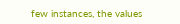few instances, the values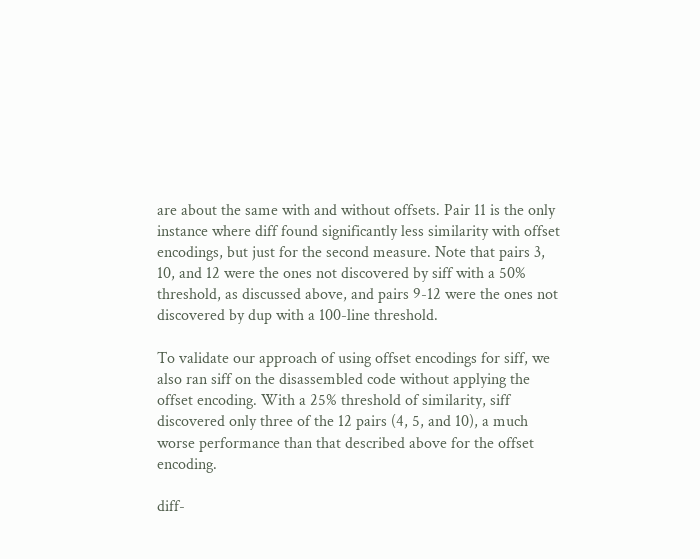are about the same with and without offsets. Pair 11 is the only instance where diff found significantly less similarity with offset encodings, but just for the second measure. Note that pairs 3, 10, and 12 were the ones not discovered by siff with a 50% threshold, as discussed above, and pairs 9-12 were the ones not discovered by dup with a 100-line threshold.

To validate our approach of using offset encodings for siff, we also ran siff on the disassembled code without applying the offset encoding. With a 25% threshold of similarity, siff discovered only three of the 12 pairs (4, 5, and 10), a much worse performance than that described above for the offset encoding.

diff-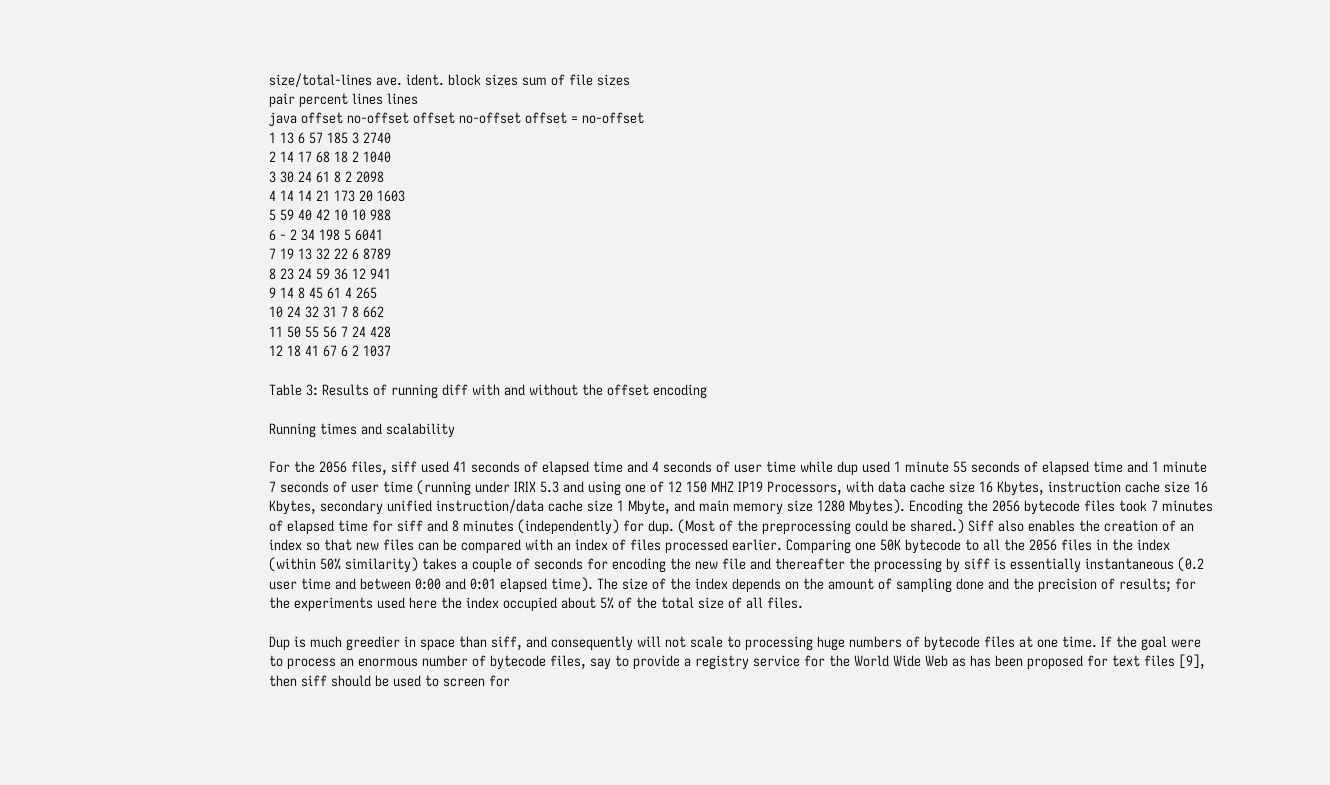size/total-lines ave. ident. block sizes sum of file sizes
pair percent lines lines
java offset no-offset offset no-offset offset = no-offset
1 13 6 57 185 3 2740
2 14 17 68 18 2 1040
3 30 24 61 8 2 2098
4 14 14 21 173 20 1603
5 59 40 42 10 10 988
6 - 2 34 198 5 6041
7 19 13 32 22 6 8789
8 23 24 59 36 12 941
9 14 8 45 61 4 265
10 24 32 31 7 8 662
11 50 55 56 7 24 428
12 18 41 67 6 2 1037

Table 3: Results of running diff with and without the offset encoding

Running times and scalability

For the 2056 files, siff used 41 seconds of elapsed time and 4 seconds of user time while dup used 1 minute 55 seconds of elapsed time and 1 minute 7 seconds of user time (running under IRIX 5.3 and using one of 12 150 MHZ IP19 Processors, with data cache size 16 Kbytes, instruction cache size 16 Kbytes, secondary unified instruction/data cache size 1 Mbyte, and main memory size 1280 Mbytes). Encoding the 2056 bytecode files took 7 minutes of elapsed time for siff and 8 minutes (independently) for dup. (Most of the preprocessing could be shared.) Siff also enables the creation of an index so that new files can be compared with an index of files processed earlier. Comparing one 50K bytecode to all the 2056 files in the index (within 50% similarity) takes a couple of seconds for encoding the new file and thereafter the processing by siff is essentially instantaneous (0.2 user time and between 0:00 and 0:01 elapsed time). The size of the index depends on the amount of sampling done and the precision of results; for the experiments used here the index occupied about 5% of the total size of all files.

Dup is much greedier in space than siff, and consequently will not scale to processing huge numbers of bytecode files at one time. If the goal were to process an enormous number of bytecode files, say to provide a registry service for the World Wide Web as has been proposed for text files [9], then siff should be used to screen for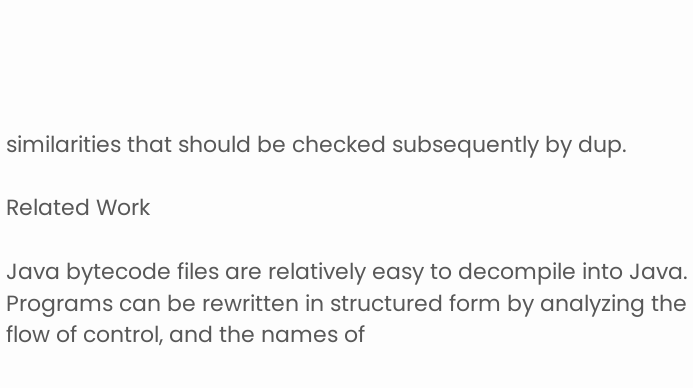similarities that should be checked subsequently by dup.

Related Work

Java bytecode files are relatively easy to decompile into Java. Programs can be rewritten in structured form by analyzing the flow of control, and the names of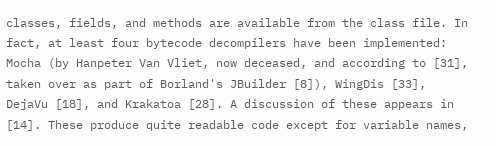classes, fields, and methods are available from the class file. In fact, at least four bytecode decompilers have been implemented: Mocha (by Hanpeter Van Vliet, now deceased, and according to [31], taken over as part of Borland's JBuilder [8]), WingDis [33], DejaVu [18], and Krakatoa [28]. A discussion of these appears in [14]. These produce quite readable code except for variable names,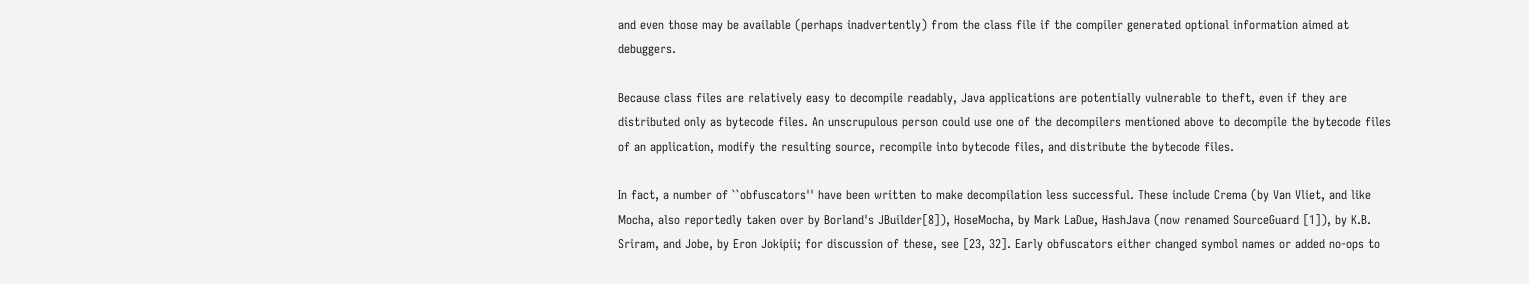and even those may be available (perhaps inadvertently) from the class file if the compiler generated optional information aimed at debuggers.

Because class files are relatively easy to decompile readably, Java applications are potentially vulnerable to theft, even if they are distributed only as bytecode files. An unscrupulous person could use one of the decompilers mentioned above to decompile the bytecode files of an application, modify the resulting source, recompile into bytecode files, and distribute the bytecode files.

In fact, a number of ``obfuscators'' have been written to make decompilation less successful. These include Crema (by Van Vliet, and like Mocha, also reportedly taken over by Borland's JBuilder[8]), HoseMocha, by Mark LaDue, HashJava (now renamed SourceGuard [1]), by K.B. Sriram, and Jobe, by Eron Jokipii; for discussion of these, see [23, 32]. Early obfuscators either changed symbol names or added no-ops to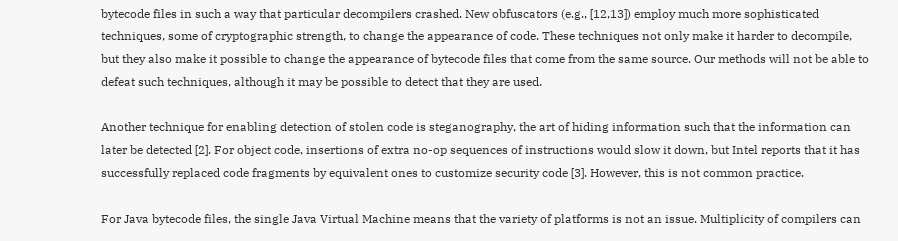bytecode files in such a way that particular decompilers crashed. New obfuscators (e.g., [12,13]) employ much more sophisticated techniques, some of cryptographic strength, to change the appearance of code. These techniques not only make it harder to decompile, but they also make it possible to change the appearance of bytecode files that come from the same source. Our methods will not be able to defeat such techniques, although it may be possible to detect that they are used.

Another technique for enabling detection of stolen code is steganography, the art of hiding information such that the information can later be detected [2]. For object code, insertions of extra no-op sequences of instructions would slow it down, but Intel reports that it has successfully replaced code fragments by equivalent ones to customize security code [3]. However, this is not common practice.

For Java bytecode files, the single Java Virtual Machine means that the variety of platforms is not an issue. Multiplicity of compilers can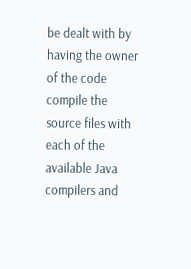be dealt with by having the owner of the code compile the source files with each of the available Java compilers and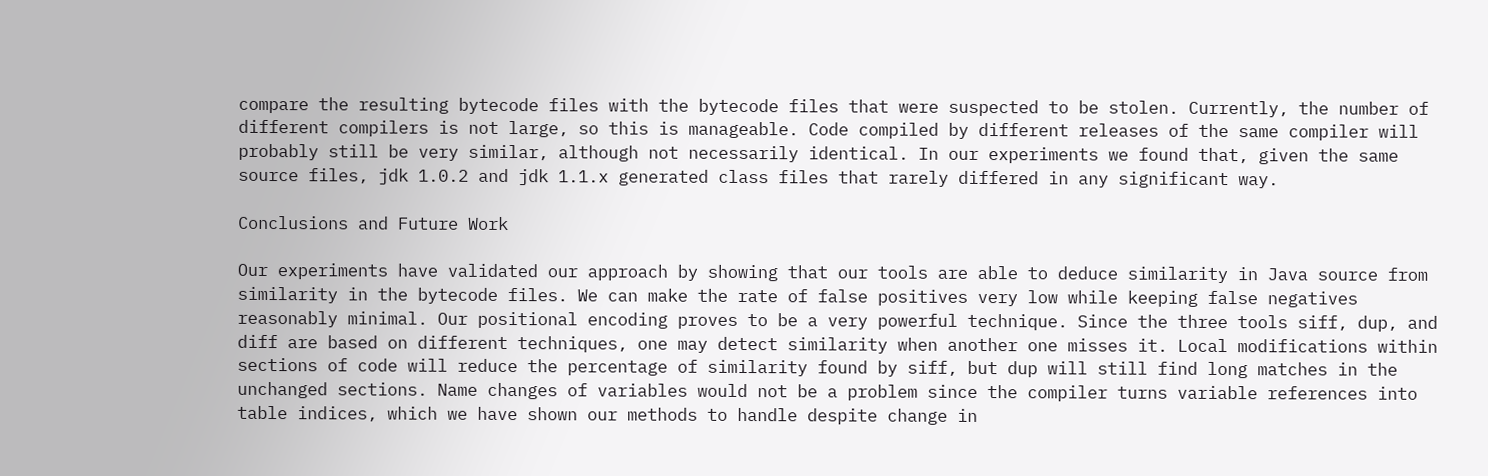compare the resulting bytecode files with the bytecode files that were suspected to be stolen. Currently, the number of different compilers is not large, so this is manageable. Code compiled by different releases of the same compiler will probably still be very similar, although not necessarily identical. In our experiments we found that, given the same source files, jdk 1.0.2 and jdk 1.1.x generated class files that rarely differed in any significant way.

Conclusions and Future Work

Our experiments have validated our approach by showing that our tools are able to deduce similarity in Java source from similarity in the bytecode files. We can make the rate of false positives very low while keeping false negatives reasonably minimal. Our positional encoding proves to be a very powerful technique. Since the three tools siff, dup, and diff are based on different techniques, one may detect similarity when another one misses it. Local modifications within sections of code will reduce the percentage of similarity found by siff, but dup will still find long matches in the unchanged sections. Name changes of variables would not be a problem since the compiler turns variable references into table indices, which we have shown our methods to handle despite change in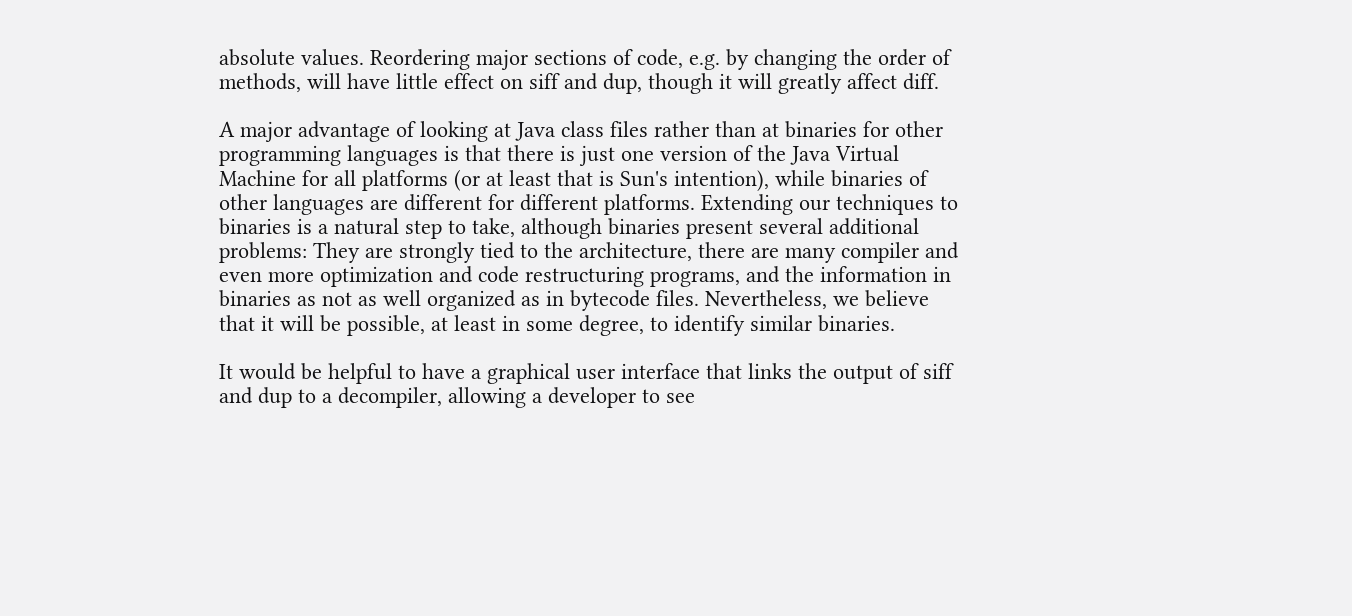absolute values. Reordering major sections of code, e.g. by changing the order of methods, will have little effect on siff and dup, though it will greatly affect diff.

A major advantage of looking at Java class files rather than at binaries for other programming languages is that there is just one version of the Java Virtual Machine for all platforms (or at least that is Sun's intention), while binaries of other languages are different for different platforms. Extending our techniques to binaries is a natural step to take, although binaries present several additional problems: They are strongly tied to the architecture, there are many compiler and even more optimization and code restructuring programs, and the information in binaries as not as well organized as in bytecode files. Nevertheless, we believe that it will be possible, at least in some degree, to identify similar binaries.

It would be helpful to have a graphical user interface that links the output of siff and dup to a decompiler, allowing a developer to see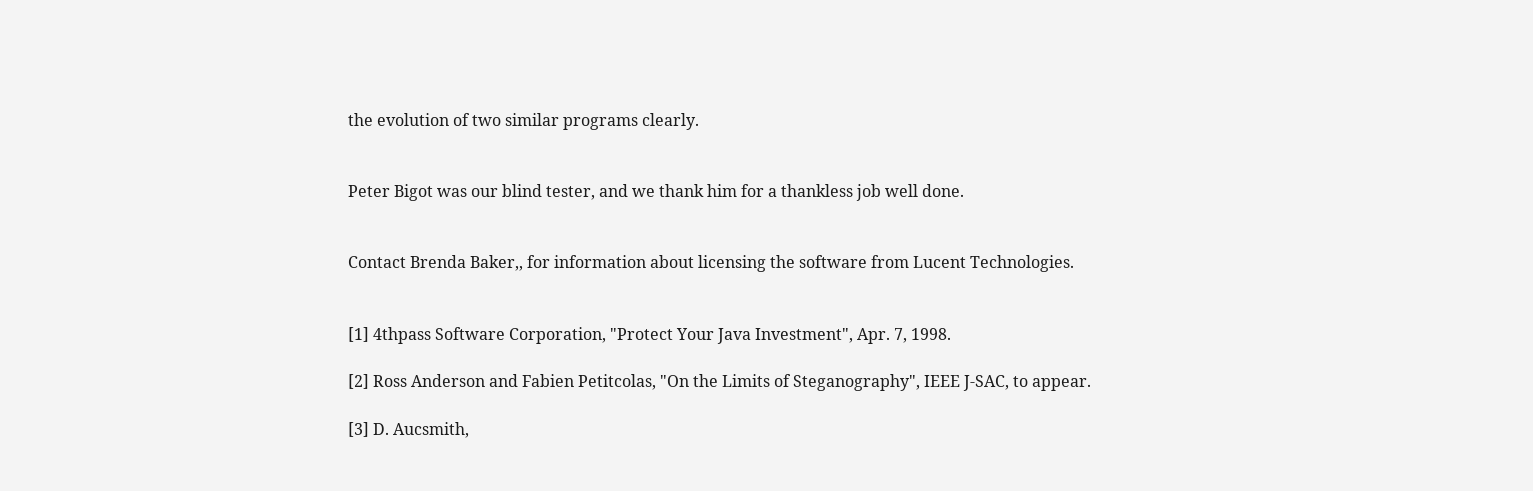the evolution of two similar programs clearly.


Peter Bigot was our blind tester, and we thank him for a thankless job well done.


Contact Brenda Baker,, for information about licensing the software from Lucent Technologies.


[1] 4thpass Software Corporation, "Protect Your Java Investment", Apr. 7, 1998.

[2] Ross Anderson and Fabien Petitcolas, "On the Limits of Steganography", IEEE J-SAC, to appear.

[3] D. Aucsmith,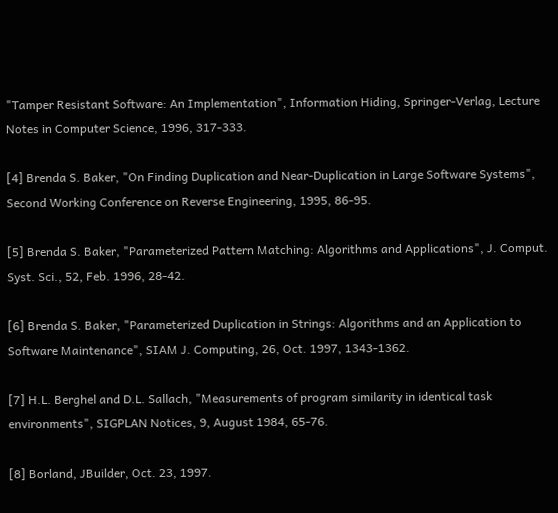"Tamper Resistant Software: An Implementation", Information Hiding, Springer-Verlag, Lecture Notes in Computer Science, 1996, 317-333.

[4] Brenda S. Baker, "On Finding Duplication and Near-Duplication in Large Software Systems", Second Working Conference on Reverse Engineering, 1995, 86-95.

[5] Brenda S. Baker, "Parameterized Pattern Matching: Algorithms and Applications", J. Comput. Syst. Sci., 52, Feb. 1996, 28-42.

[6] Brenda S. Baker, "Parameterized Duplication in Strings: Algorithms and an Application to Software Maintenance", SIAM J. Computing, 26, Oct. 1997, 1343-1362.

[7] H.L. Berghel and D.L. Sallach, "Measurements of program similarity in identical task environments", SIGPLAN Notices, 9, August 1984, 65-76.

[8] Borland, JBuilder, Oct. 23, 1997.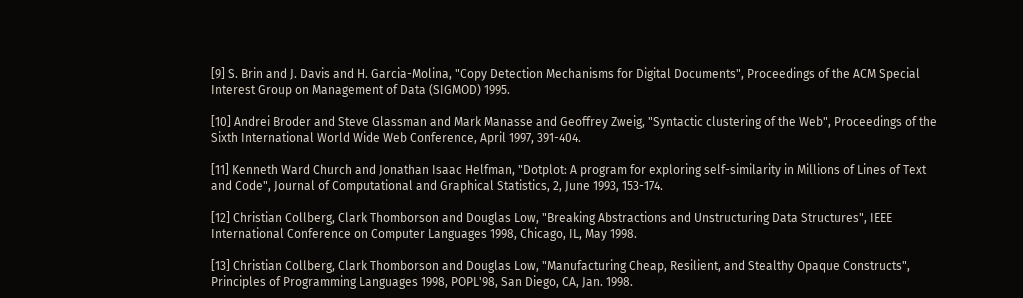[9] S. Brin and J. Davis and H. Garcia-Molina, "Copy Detection Mechanisms for Digital Documents", Proceedings of the ACM Special Interest Group on Management of Data (SIGMOD) 1995.

[10] Andrei Broder and Steve Glassman and Mark Manasse and Geoffrey Zweig, "Syntactic clustering of the Web", Proceedings of the Sixth International World Wide Web Conference, April 1997, 391-404.

[11] Kenneth Ward Church and Jonathan Isaac Helfman, "Dotplot: A program for exploring self-similarity in Millions of Lines of Text and Code", Journal of Computational and Graphical Statistics, 2, June 1993, 153-174.

[12] Christian Collberg, Clark Thomborson and Douglas Low, "Breaking Abstractions and Unstructuring Data Structures", IEEE International Conference on Computer Languages 1998, Chicago, IL, May 1998.

[13] Christian Collberg, Clark Thomborson and Douglas Low, "Manufacturing Cheap, Resilient, and Stealthy Opaque Constructs", Principles of Programming Languages 1998, POPL'98, San Diego, CA, Jan. 1998.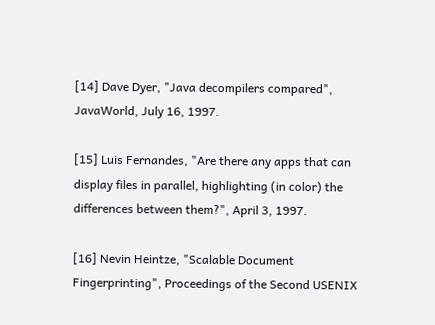[14] Dave Dyer, "Java decompilers compared", JavaWorld, July 16, 1997.

[15] Luis Fernandes, "Are there any apps that can display files in parallel, highlighting (in color) the differences between them?", April 3, 1997.

[16] Nevin Heintze, "Scalable Document Fingerprinting", Proceedings of the Second USENIX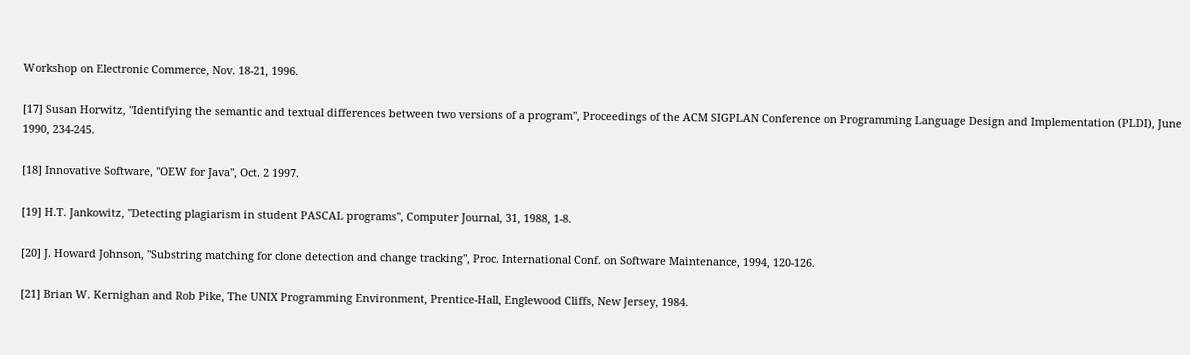Workshop on Electronic Commerce, Nov. 18-21, 1996.

[17] Susan Horwitz, "Identifying the semantic and textual differences between two versions of a program", Proceedings of the ACM SIGPLAN Conference on Programming Language Design and Implementation (PLDI), June 1990, 234-245.

[18] Innovative Software, "OEW for Java", Oct. 2 1997.

[19] H.T. Jankowitz, "Detecting plagiarism in student PASCAL programs", Computer Journal, 31, 1988, 1-8.

[20] J. Howard Johnson, "Substring matching for clone detection and change tracking", Proc. International Conf. on Software Maintenance, 1994, 120-126.

[21] Brian W. Kernighan and Rob Pike, The UNIX Programming Environment, Prentice-Hall, Englewood Cliffs, New Jersey, 1984.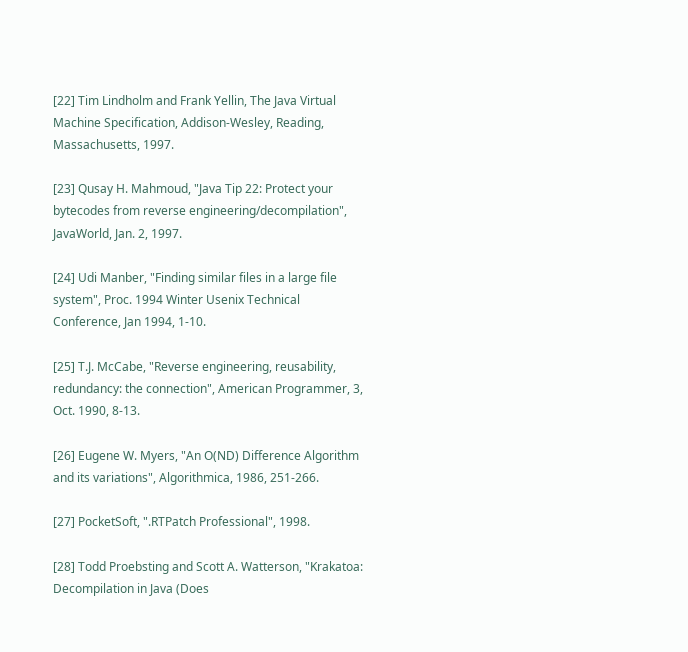[22] Tim Lindholm and Frank Yellin, The Java Virtual Machine Specification, Addison-Wesley, Reading, Massachusetts, 1997.

[23] Qusay H. Mahmoud, "Java Tip 22: Protect your bytecodes from reverse engineering/decompilation", JavaWorld, Jan. 2, 1997.

[24] Udi Manber, "Finding similar files in a large file system", Proc. 1994 Winter Usenix Technical Conference, Jan 1994, 1-10.

[25] T.J. McCabe, "Reverse engineering, reusability, redundancy: the connection", American Programmer, 3, Oct. 1990, 8-13.

[26] Eugene W. Myers, "An O(ND) Difference Algorithm and its variations", Algorithmica, 1986, 251-266.

[27] PocketSoft, ".RTPatch Professional", 1998.

[28] Todd Proebsting and Scott A. Watterson, "Krakatoa: Decompilation in Java (Does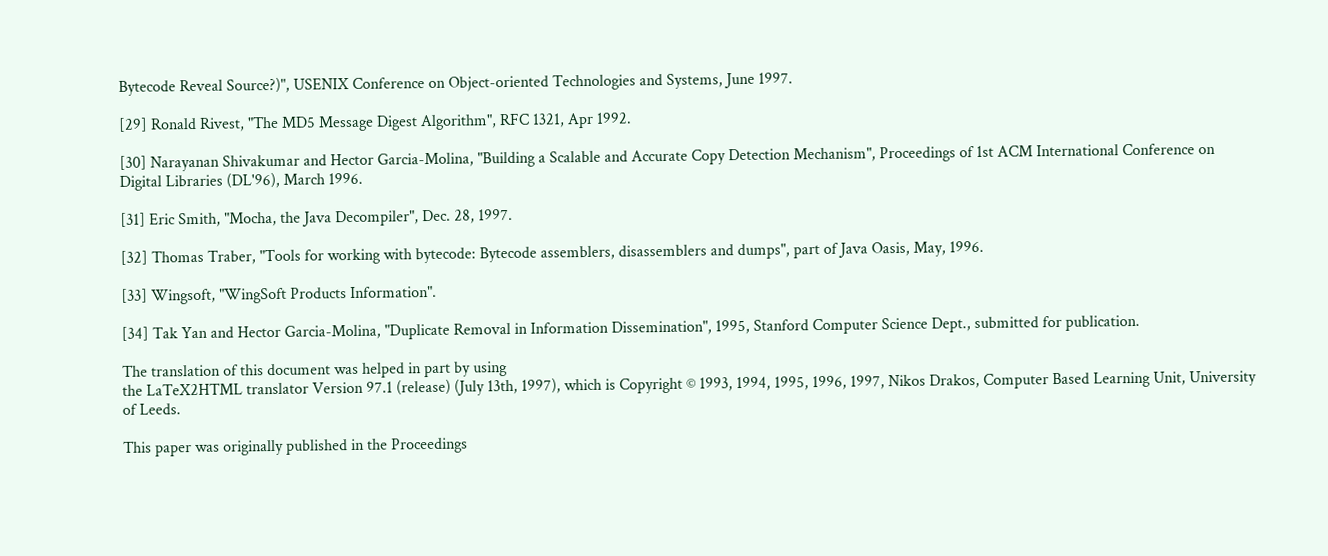Bytecode Reveal Source?)", USENIX Conference on Object-oriented Technologies and Systems, June 1997.

[29] Ronald Rivest, "The MD5 Message Digest Algorithm", RFC 1321, Apr 1992.

[30] Narayanan Shivakumar and Hector Garcia-Molina, "Building a Scalable and Accurate Copy Detection Mechanism", Proceedings of 1st ACM International Conference on Digital Libraries (DL'96), March 1996.

[31] Eric Smith, "Mocha, the Java Decompiler", Dec. 28, 1997.

[32] Thomas Traber, "Tools for working with bytecode: Bytecode assemblers, disassemblers and dumps", part of Java Oasis, May, 1996.

[33] Wingsoft, "WingSoft Products Information".

[34] Tak Yan and Hector Garcia-Molina, "Duplicate Removal in Information Dissemination", 1995, Stanford Computer Science Dept., submitted for publication.

The translation of this document was helped in part by using
the LaTeX2HTML translator Version 97.1 (release) (July 13th, 1997), which is Copyright © 1993, 1994, 1995, 1996, 1997, Nikos Drakos, Computer Based Learning Unit, University of Leeds.

This paper was originally published in the Proceedings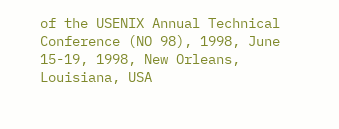of the USENIX Annual Technical Conference (NO 98), 1998, June 15-19, 1998, New Orleans, Louisiana, USA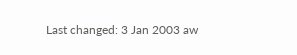Last changed: 3 Jan 2003 aw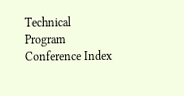Technical Program
Conference Index